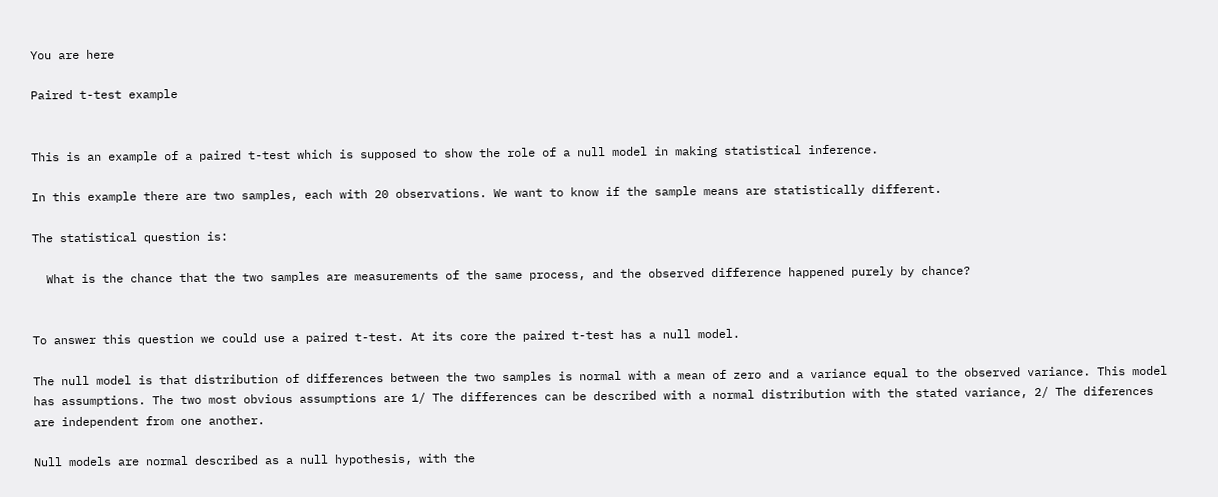You are here

Paired t-test example


This is an example of a paired t-test which is supposed to show the role of a null model in making statistical inference.

In this example there are two samples, each with 20 observations. We want to know if the sample means are statistically different.

The statistical question is:

  What is the chance that the two samples are measurements of the same process, and the observed difference happened purely by chance?


To answer this question we could use a paired t-test. At its core the paired t-test has a null model.

The null model is that distribution of differences between the two samples is normal with a mean of zero and a variance equal to the observed variance. This model has assumptions. The two most obvious assumptions are 1/ The differences can be described with a normal distribution with the stated variance, 2/ The diferences are independent from one another.

Null models are normal described as a null hypothesis, with the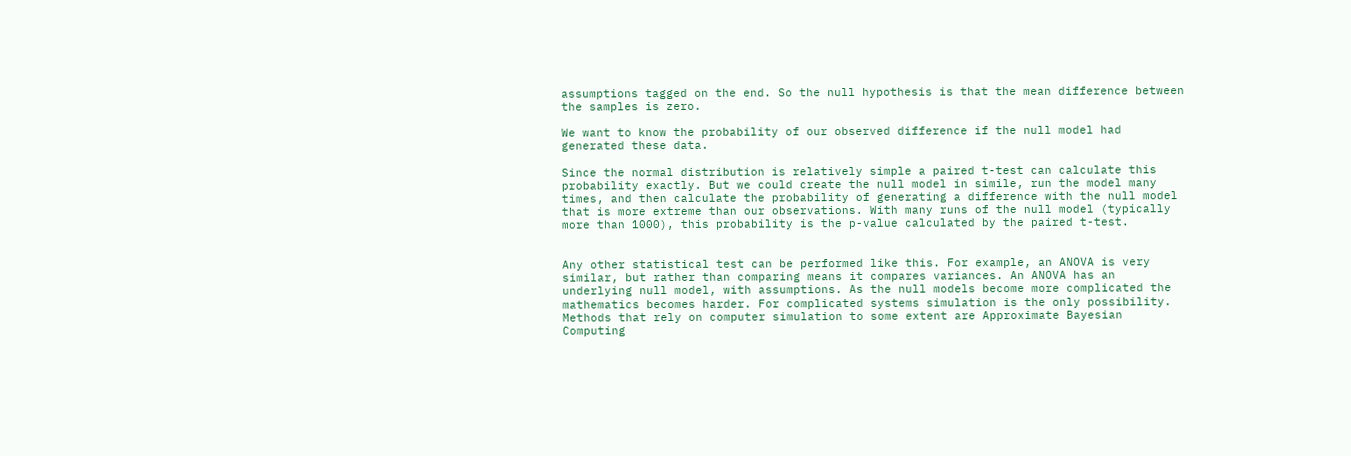assumptions tagged on the end. So the null hypothesis is that the mean difference between the samples is zero.

We want to know the probability of our observed difference if the null model had generated these data.

Since the normal distribution is relatively simple a paired t-test can calculate this probability exactly. But we could create the null model in simile, run the model many times, and then calculate the probability of generating a difference with the null model that is more extreme than our observations. With many runs of the null model (typically more than 1000), this probability is the p-value calculated by the paired t-test.


Any other statistical test can be performed like this. For example, an ANOVA is very similar, but rather than comparing means it compares variances. An ANOVA has an underlying null model, with assumptions. As the null models become more complicated the mathematics becomes harder. For complicated systems simulation is the only possibility. Methods that rely on computer simulation to some extent are Approximate Bayesian Computing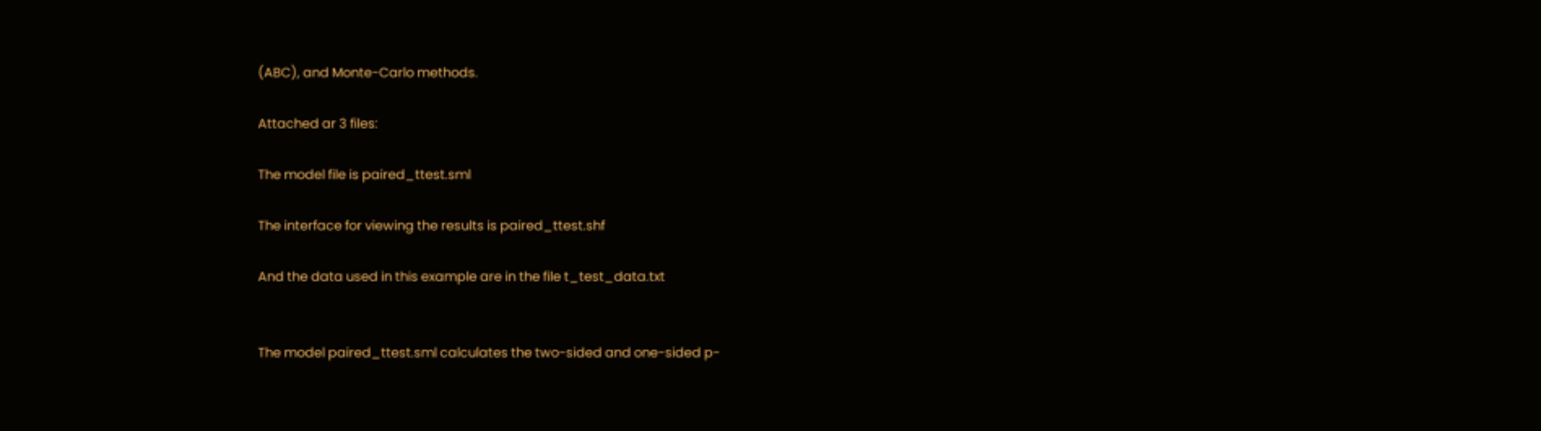(ABC), and Monte-Carlo methods.

Attached ar 3 files:

The model file is paired_ttest.sml

The interface for viewing the results is paired_ttest.shf

And the data used in this example are in the file t_test_data.txt


The model paired_ttest.sml calculates the two-sided and one-sided p-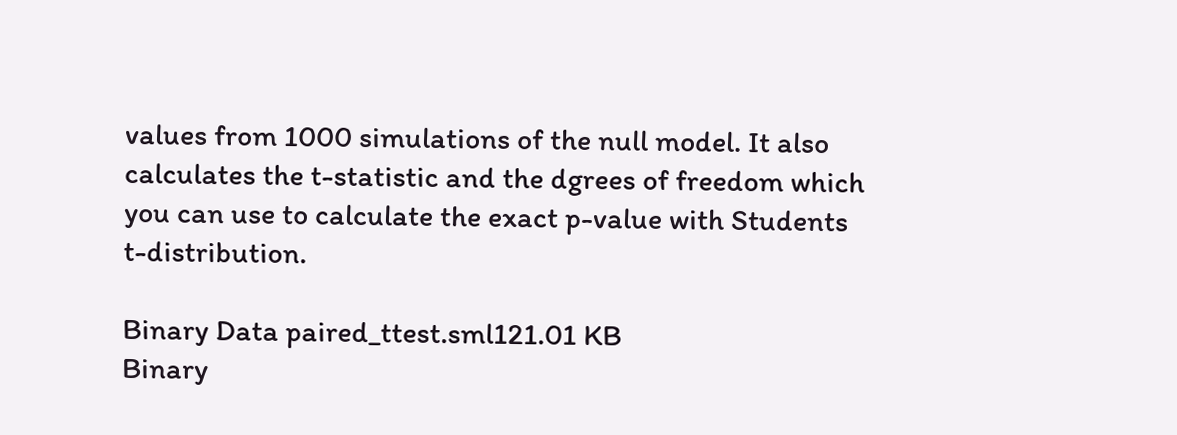values from 1000 simulations of the null model. It also calculates the t-statistic and the dgrees of freedom which you can use to calculate the exact p-value with Students t-distribution.

Binary Data paired_ttest.sml121.01 KB
Binary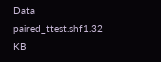Data paired_ttest.shf1.32 KB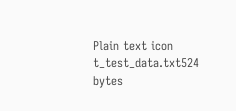Plain text icon t_test_data.txt524 bytes